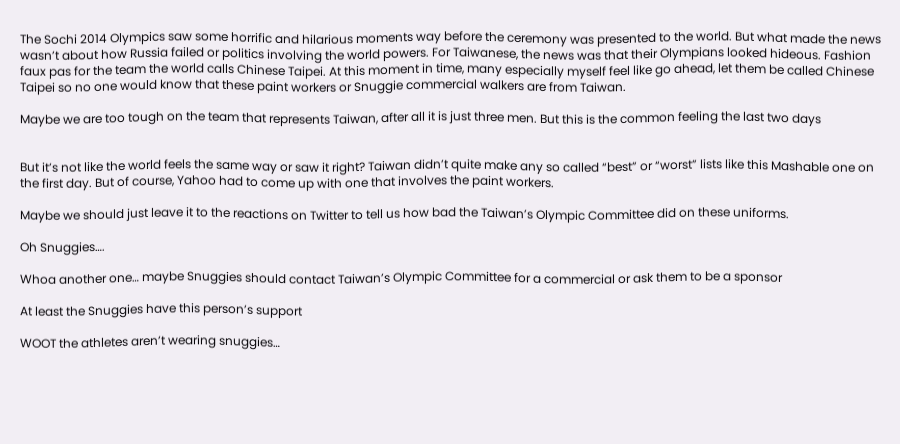The Sochi 2014 Olympics saw some horrific and hilarious moments way before the ceremony was presented to the world. But what made the news wasn’t about how Russia failed or politics involving the world powers. For Taiwanese, the news was that their Olympians looked hideous. Fashion faux pas for the team the world calls Chinese Taipei. At this moment in time, many especially myself feel like go ahead, let them be called Chinese Taipei so no one would know that these paint workers or Snuggie commercial walkers are from Taiwan.

Maybe we are too tough on the team that represents Taiwan, after all it is just three men. But this is the common feeling the last two days


But it’s not like the world feels the same way or saw it right? Taiwan didn’t quite make any so called “best” or “worst” lists like this Mashable one on the first day. But of course, Yahoo had to come up with one that involves the paint workers.

Maybe we should just leave it to the reactions on Twitter to tell us how bad the Taiwan’s Olympic Committee did on these uniforms.

Oh Snuggies….

Whoa another one… maybe Snuggies should contact Taiwan’s Olympic Committee for a commercial or ask them to be a sponsor

At least the Snuggies have this person’s support

WOOT the athletes aren’t wearing snuggies…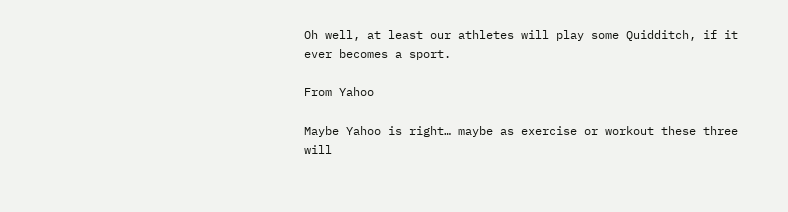Oh well, at least our athletes will play some Quidditch, if it ever becomes a sport.

From Yahoo

Maybe Yahoo is right… maybe as exercise or workout these three will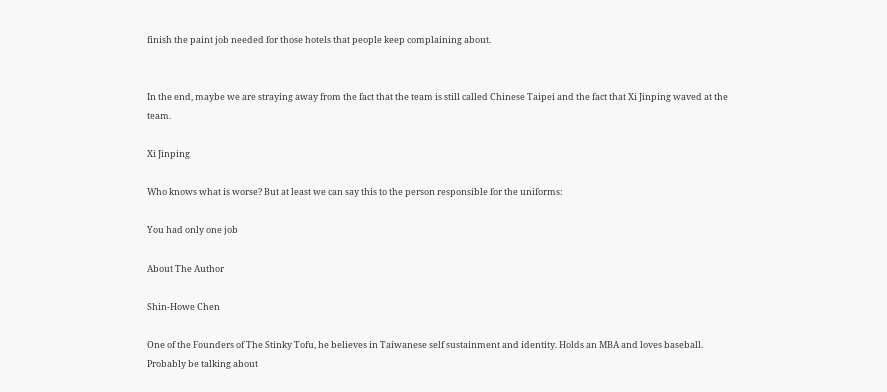finish the paint job needed for those hotels that people keep complaining about.


In the end, maybe we are straying away from the fact that the team is still called Chinese Taipei and the fact that Xi Jinping waved at the team.

Xi Jinping

Who knows what is worse? But at least we can say this to the person responsible for the uniforms:

You had only one job

About The Author

Shin-Howe Chen

One of the Founders of The Stinky Tofu, he believes in Taiwanese self sustainment and identity. Holds an MBA and loves baseball. Probably be talking about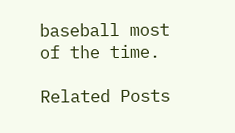baseball most of the time.

Related Posts